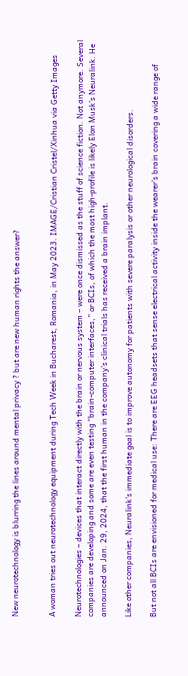New neurotechnology is blurring the lines around mental privacy ? but are new human rights the answer?


A woman tries out neurotechnology equipment during Tech Week in Bucharest, Romania, in May 2023. IMAGE/Cristian Cristel/Xinhua via Getty Images

Neurotechnologies – devices that interact directly with the brain or nervous system – were once dismissed as the stuff of science fiction. Not anymore. Several companies are developing and some are even testing “brain-computer interfaces,” or BCIs, of which the most high-profile is likely Elon Musk’s Neuralink. He announced on Jan. 29, 2024, that the first human in the company’s clinical trials has received a brain implant.

Like other companies, Neuralink’s immediate goal is to improve autonomy for patients with severe paralysis or other neurological disorders.

But not all BCIs are envisioned for medical use: There are EEG headsets that sense electrical activity inside the wearer’s brain covering a wide range of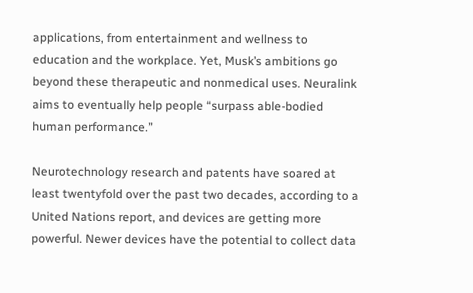applications, from entertainment and wellness to education and the workplace. Yet, Musk’s ambitions go beyond these therapeutic and nonmedical uses. Neuralink aims to eventually help people “surpass able-bodied human performance.”

Neurotechnology research and patents have soared at least twentyfold over the past two decades, according to a United Nations report, and devices are getting more powerful. Newer devices have the potential to collect data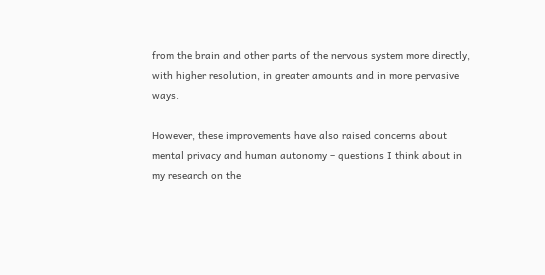from the brain and other parts of the nervous system more directly, with higher resolution, in greater amounts and in more pervasive ways.

However, these improvements have also raised concerns about mental privacy and human autonomy – questions I think about in my research on the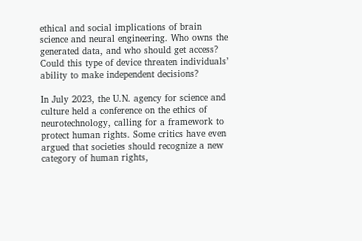ethical and social implications of brain science and neural engineering. Who owns the generated data, and who should get access? Could this type of device threaten individuals’ ability to make independent decisions?

In July 2023, the U.N. agency for science and culture held a conference on the ethics of neurotechnology, calling for a framework to protect human rights. Some critics have even argued that societies should recognize a new category of human rights,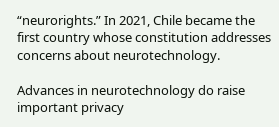“neurorights.” In 2021, Chile became the first country whose constitution addresses concerns about neurotechnology.

Advances in neurotechnology do raise important privacy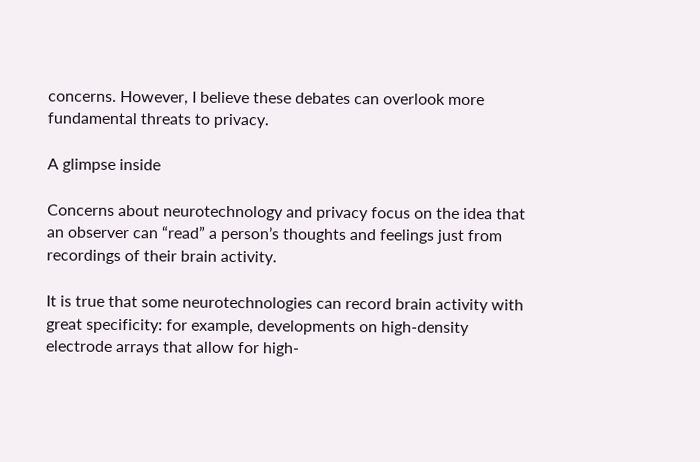concerns. However, I believe these debates can overlook more fundamental threats to privacy.

A glimpse inside

Concerns about neurotechnology and privacy focus on the idea that an observer can “read” a person’s thoughts and feelings just from recordings of their brain activity.

It is true that some neurotechnologies can record brain activity with great specificity: for example, developments on high-density electrode arrays that allow for high-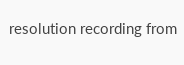resolution recording from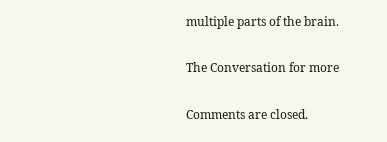multiple parts of the brain.

The Conversation for more

Comments are closed.